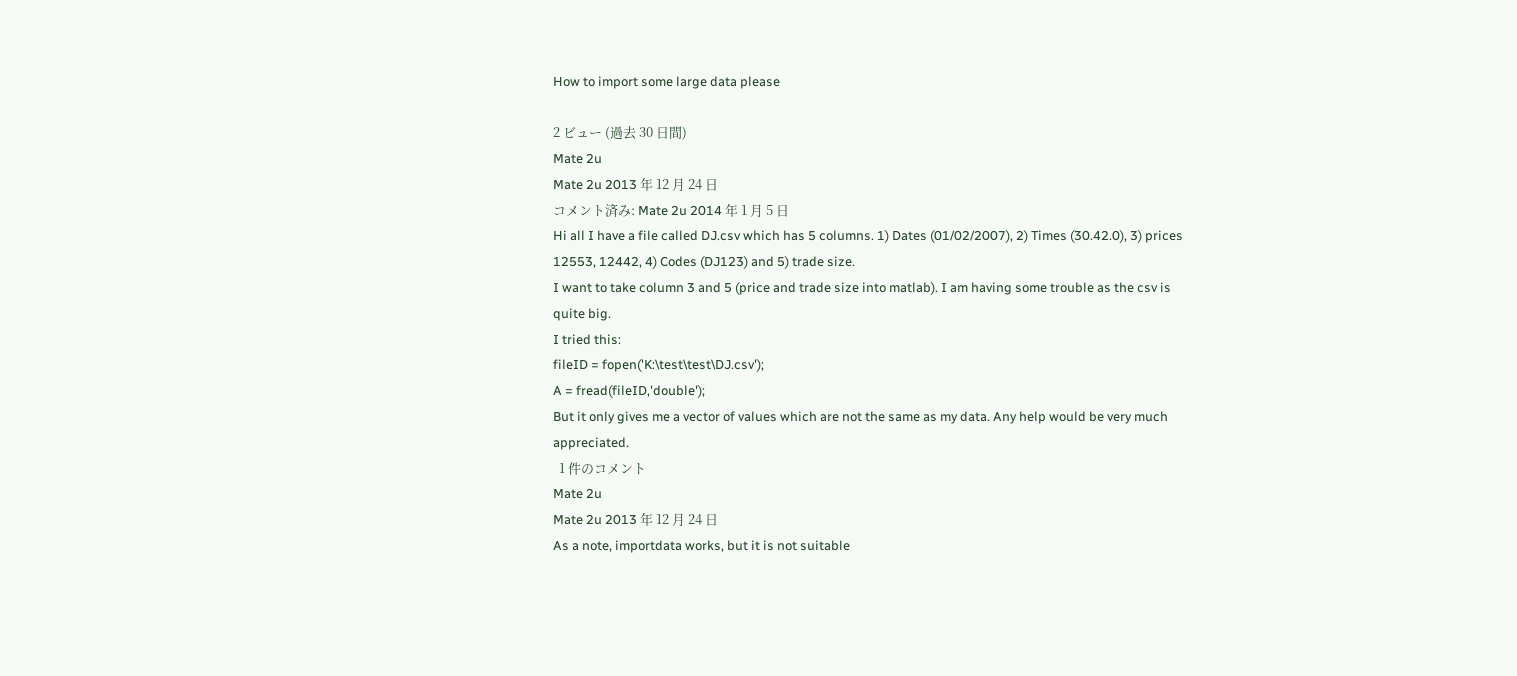How to import some large data please

2 ビュー (過去 30 日間)
Mate 2u
Mate 2u 2013 年 12 月 24 日
コメント済み: Mate 2u 2014 年 1 月 5 日
Hi all I have a file called DJ.csv which has 5 columns. 1) Dates (01/02/2007), 2) Times (30.42.0), 3) prices 12553, 12442, 4) Codes (DJ123) and 5) trade size.
I want to take column 3 and 5 (price and trade size into matlab). I am having some trouble as the csv is quite big.
I tried this:
fileID = fopen('K:\test\test\DJ.csv');
A = fread(fileID,'double');
But it only gives me a vector of values which are not the same as my data. Any help would be very much appreciated.
  1 件のコメント
Mate 2u
Mate 2u 2013 年 12 月 24 日
As a note, importdata works, but it is not suitable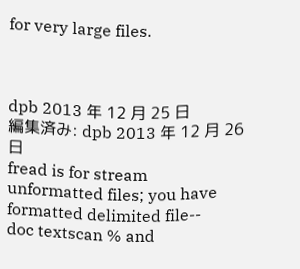for very large files.



dpb 2013 年 12 月 25 日
編集済み: dpb 2013 年 12 月 26 日
fread is for stream unformatted files; you have formatted delimited file--
doc textscan % and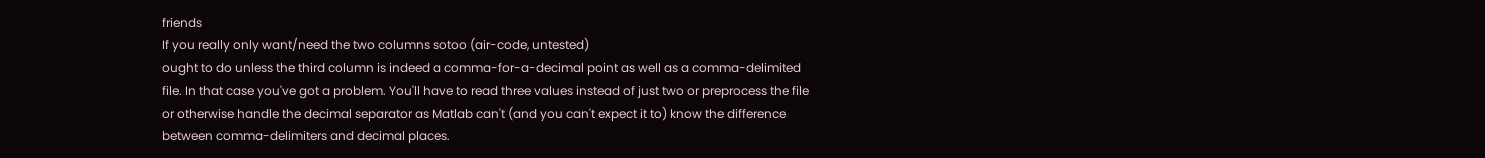friends
If you really only want/need the two columns sotoo (air-code, untested)
ought to do unless the third column is indeed a comma-for-a-decimal point as well as a comma-delimited file. In that case you've got a problem. You'll have to read three values instead of just two or preprocess the file or otherwise handle the decimal separator as Matlab can't (and you can't expect it to) know the difference between comma-delimiters and decimal places.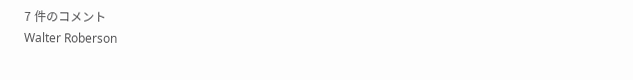7 件のコメント
Walter Roberson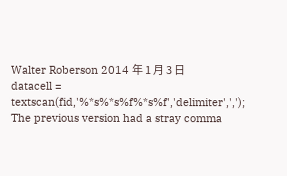Walter Roberson 2014 年 1 月 3 日
datacell = textscan(fid,'%*s%*s%f%*s%f','delimiter',',');
The previous version had a stray comma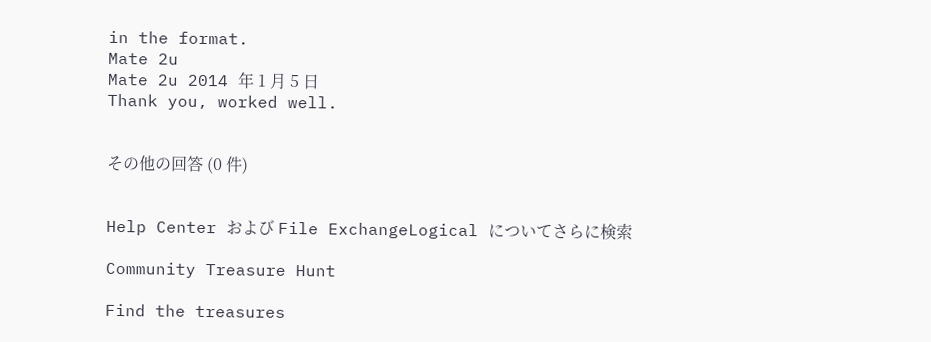in the format.
Mate 2u
Mate 2u 2014 年 1 月 5 日
Thank you, worked well.


その他の回答 (0 件)


Help Center および File ExchangeLogical についてさらに検索

Community Treasure Hunt

Find the treasures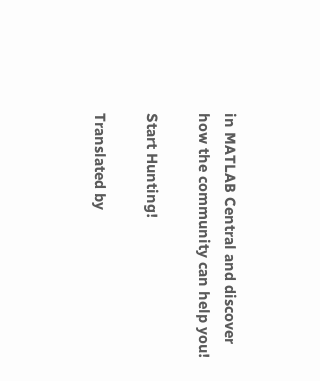in MATLAB Central and discover how the community can help you!

Start Hunting!

Translated by